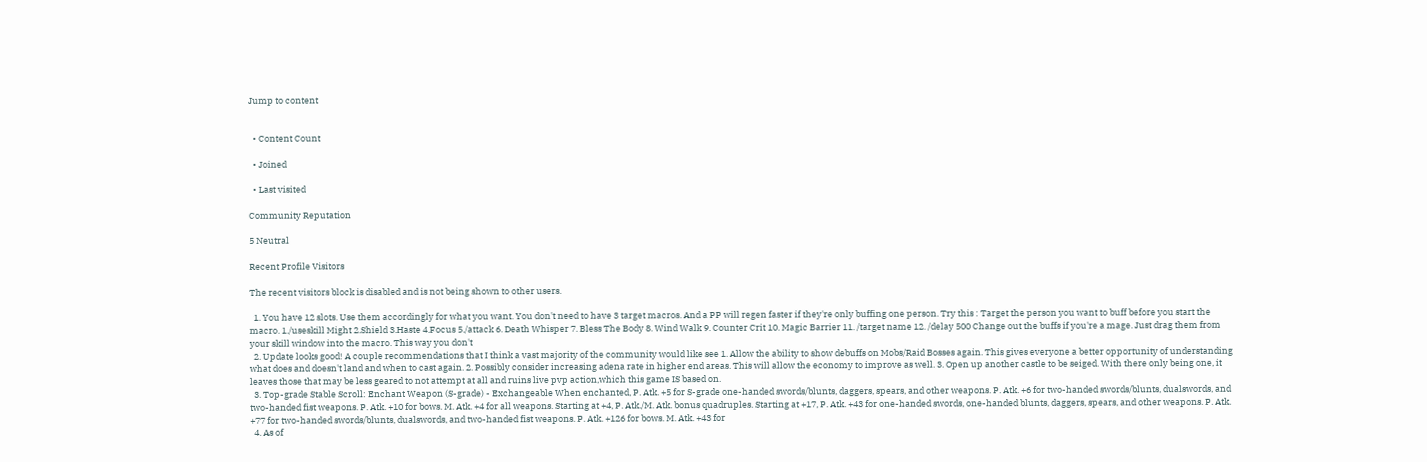Jump to content


  • Content Count

  • Joined

  • Last visited

Community Reputation

5 Neutral

Recent Profile Visitors

The recent visitors block is disabled and is not being shown to other users.

  1. You have 12 slots. Use them accordingly for what you want. You don't need to have 3 target macros. And a PP will regen faster if they're only buffing one person. Try this : Target the person you want to buff before you start the macro. 1./useskill Might 2.Shield 3.Haste 4.Focus 5./attack 6. Death Whisper 7. Bless The Body 8. Wind Walk 9. Counter Crit 10. Magic Barrier 11. /target name 12. /delay 500 Change out the buffs if you're a mage. Just drag them from your skill window into the macro. This way you don't
  2. Update looks good! A couple recommendations that I think a vast majority of the community would like see 1. Allow the ability to show debuffs on Mobs/Raid Bosses again. This gives everyone a better opportunity of understanding what does and doesn't land and when to cast again. 2. Possibly consider increasing adena rate in higher end areas. This will allow the economy to improve as well. 3. Open up another castle to be seiged. With there only being one, it leaves those that may be less geared to not attempt at all and ruins live pvp action,which this game IS based on.
  3. Top-grade Stable Scroll: Enchant Weapon (S-grade) - Exchangeable When enchanted, P. Atk. +5 for S-grade one-handed swords/blunts, daggers, spears, and other weapons. P. Atk. +6 for two-handed swords/blunts, dualswords, and two-handed fist weapons. P. Atk. +10 for bows. M. Atk. +4 for all weapons. Starting at +4, P. Atk./M. Atk. bonus quadruples. Starting at +17, P. Atk. +43 for one-handed swords, one-handed blunts, daggers, spears, and other weapons. P. Atk. +77 for two-handed swords/blunts, dualswords, and two-handed fist weapons. P. Atk. +126 for bows. M. Atk. +43 for
  4. As of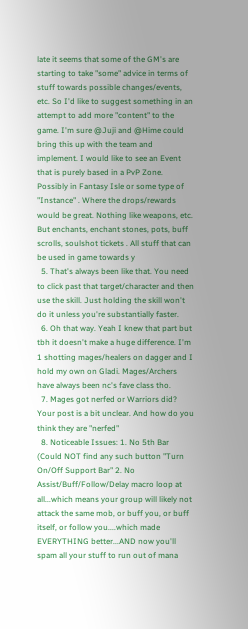late it seems that some of the GM's are starting to take "some" advice in terms of stuff towards possible changes/events, etc. So I'd like to suggest something in an attempt to add more "content" to the game. I'm sure @Juji and @Hime could bring this up with the team and implement. I would like to see an Event that is purely based in a PvP Zone. Possibly in Fantasy Isle or some type of "Instance" . Where the drops/rewards would be great. Nothing like weapons, etc. But enchants, enchant stones, pots, buff scrolls, soulshot tickets . All stuff that can be used in game towards y
  5. That's always been like that. You need to click past that target/character and then use the skill. Just holding the skill won't do it unless you're substantially faster.
  6. Oh that way. Yeah I knew that part but tbh it doesn't make a huge difference. I'm 1 shotting mages/healers on dagger and I hold my own on Gladi. Mages/Archers have always been nc's fave class tho.
  7. Mages got nerfed or Warriors did? Your post is a bit unclear. And how do you think they are "nerfed"
  8. Noticeable Issues: 1. No 5th Bar (Could NOT find any such button "Turn On/Off Support Bar" 2. No Assist/Buff/Follow/Delay macro loop at all...which means your group will likely not attack the same mob, or buff you, or buff itself, or follow you....which made EVERYTHING better...AND now you'll spam all your stuff to run out of mana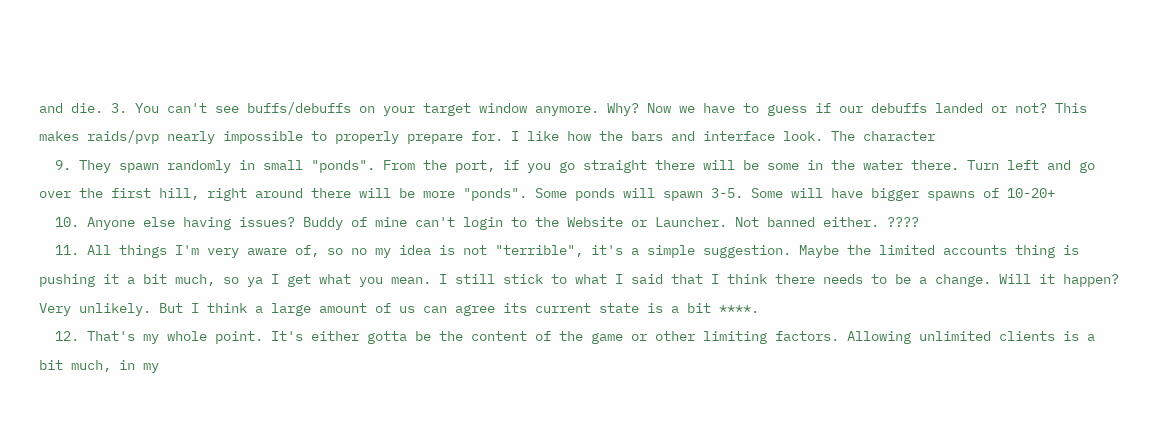and die. 3. You can't see buffs/debuffs on your target window anymore. Why? Now we have to guess if our debuffs landed or not? This makes raids/pvp nearly impossible to properly prepare for. I like how the bars and interface look. The character
  9. They spawn randomly in small "ponds". From the port, if you go straight there will be some in the water there. Turn left and go over the first hill, right around there will be more "ponds". Some ponds will spawn 3-5. Some will have bigger spawns of 10-20+
  10. Anyone else having issues? Buddy of mine can't login to the Website or Launcher. Not banned either. ????
  11. All things I'm very aware of, so no my idea is not "terrible", it's a simple suggestion. Maybe the limited accounts thing is pushing it a bit much, so ya I get what you mean. I still stick to what I said that I think there needs to be a change. Will it happen? Very unlikely. But I think a large amount of us can agree its current state is a bit ****.
  12. That's my whole point. It's either gotta be the content of the game or other limiting factors. Allowing unlimited clients is a bit much, in my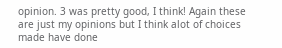opinion. 3 was pretty good, I think! Again these are just my opinions but I think alot of choices made have done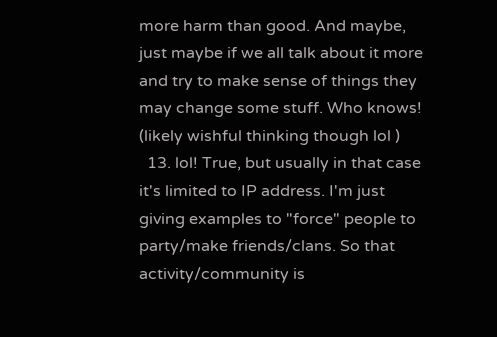more harm than good. And maybe, just maybe if we all talk about it more and try to make sense of things they may change some stuff. Who knows! (likely wishful thinking though lol )
  13. lol! True, but usually in that case it's limited to IP address. I'm just giving examples to "force" people to party/make friends/clans. So that activity/community is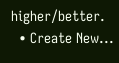higher/better.
  • Create New...